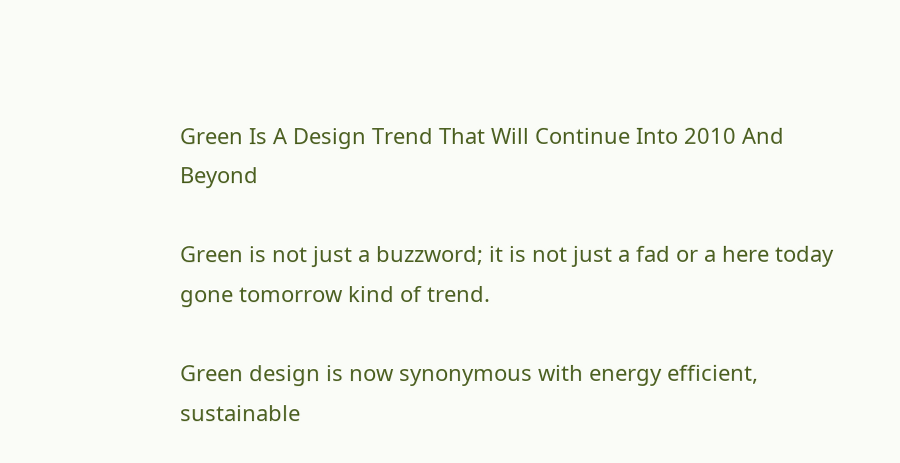Green Is A Design Trend That Will Continue Into 2010 And Beyond

Green is not just a buzzword; it is not just a fad or a here today gone tomorrow kind of trend.

Green design is now synonymous with energy efficient, sustainable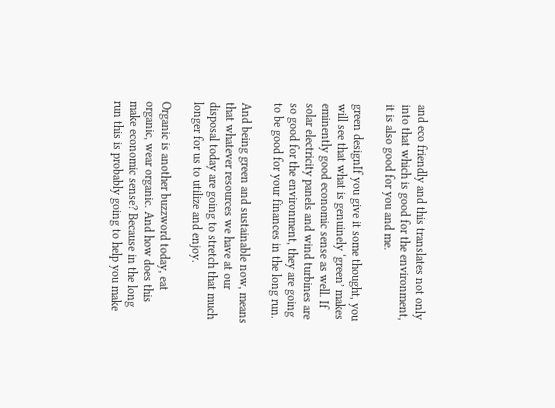and eco friendly and this translates not only into that which is good for the environment, it is also good for you and me.

green designIf you give it some thought, you will see that what is genuinely ‘green’ makes eminently good economic sense as well. If solar electricity panels and wind turbines are so good for the environment, they are going to be good for your finances in the long run.

And being green and sustainable now, means that whatever resources we have at our disposal today are going to stretch that much longer for us to utilize and enjoy.

Organic is another buzzword today, eat organic, wear organic. And how does this make economic sense? Because in the long run this is probably going to help you make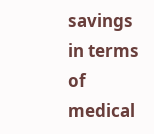savings in terms of medical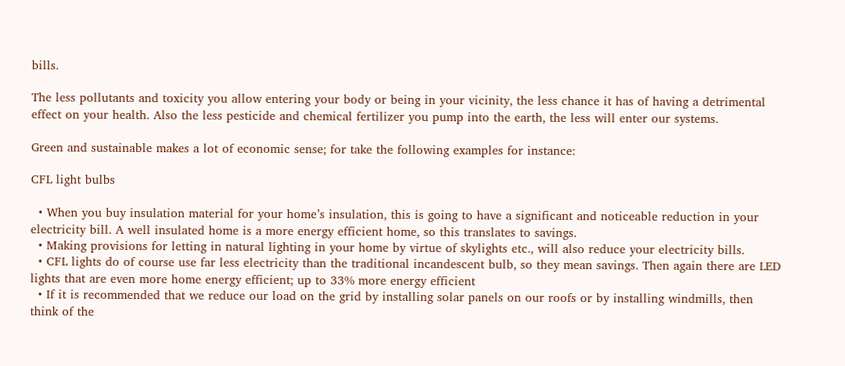bills.

The less pollutants and toxicity you allow entering your body or being in your vicinity, the less chance it has of having a detrimental effect on your health. Also the less pesticide and chemical fertilizer you pump into the earth, the less will enter our systems.

Green and sustainable makes a lot of economic sense; for take the following examples for instance:

CFL light bulbs

  • When you buy insulation material for your home’s insulation, this is going to have a significant and noticeable reduction in your electricity bill. A well insulated home is a more energy efficient home, so this translates to savings.
  • Making provisions for letting in natural lighting in your home by virtue of skylights etc., will also reduce your electricity bills.
  • CFL lights do of course use far less electricity than the traditional incandescent bulb, so they mean savings. Then again there are LED lights that are even more home energy efficient; up to 33% more energy efficient
  • If it is recommended that we reduce our load on the grid by installing solar panels on our roofs or by installing windmills, then think of the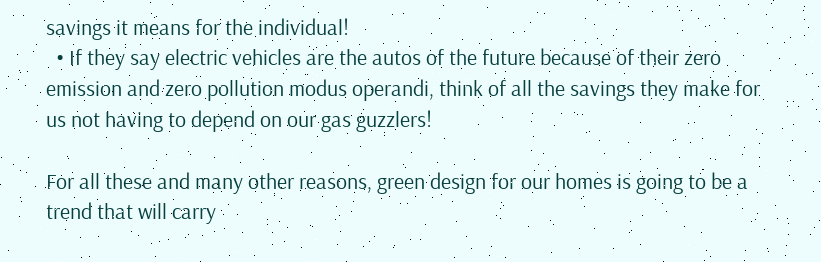savings it means for the individual!
  • If they say electric vehicles are the autos of the future because of their zero emission and zero pollution modus operandi, think of all the savings they make for us not having to depend on our gas guzzlers!

For all these and many other reasons, green design for our homes is going to be a trend that will carry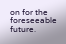on for the foreseeable future.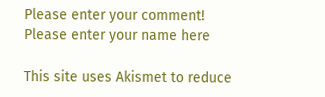Please enter your comment!
Please enter your name here

This site uses Akismet to reduce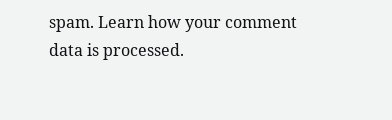spam. Learn how your comment data is processed.